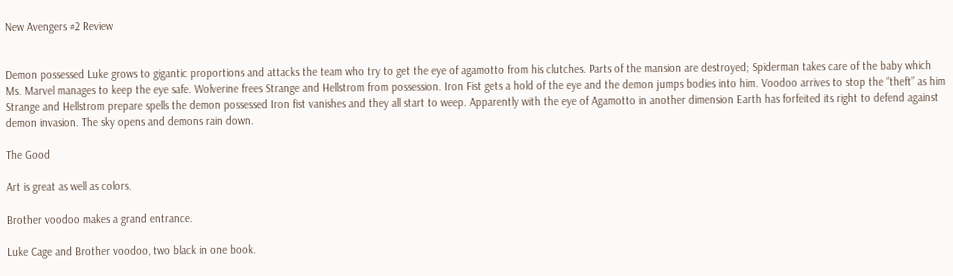New Avengers #2 Review


Demon possessed Luke grows to gigantic proportions and attacks the team who try to get the eye of agamotto from his clutches. Parts of the mansion are destroyed; Spiderman takes care of the baby which Ms. Marvel manages to keep the eye safe. Wolverine frees Strange and Hellstrom from possession. Iron Fist gets a hold of the eye and the demon jumps bodies into him. Voodoo arrives to stop the “theft” as him Strange and Hellstrom prepare spells the demon possessed Iron fist vanishes and they all start to weep. Apparently with the eye of Agamotto in another dimension Earth has forfeited its right to defend against demon invasion. The sky opens and demons rain down.

The Good

Art is great as well as colors.

Brother voodoo makes a grand entrance.

Luke Cage and Brother voodoo, two black in one book.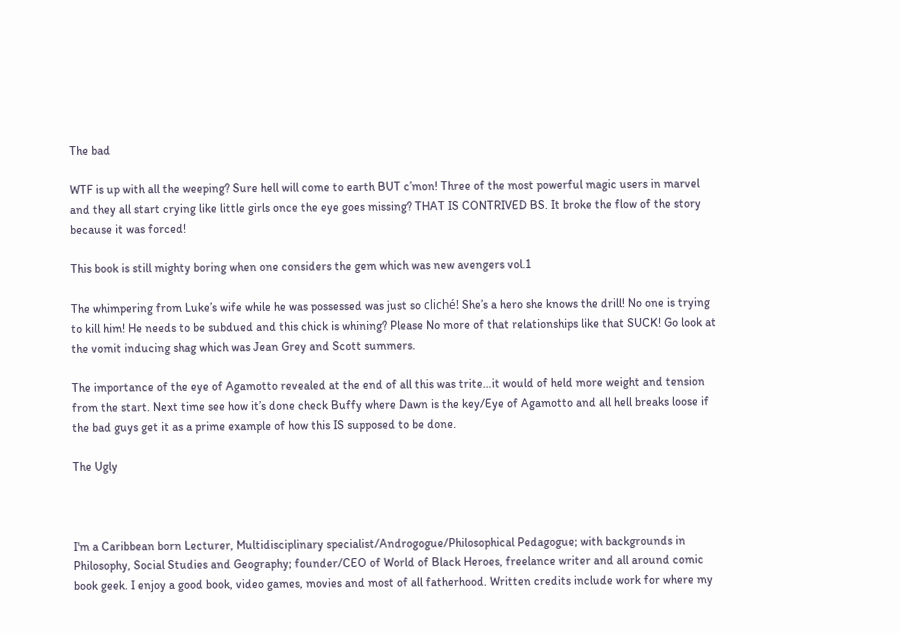The bad

WTF is up with all the weeping? Sure hell will come to earth BUT c’mon! Three of the most powerful magic users in marvel and they all start crying like little girls once the eye goes missing? THAT IS CONTRIVED BS. It broke the flow of the story because it was forced!

This book is still mighty boring when one considers the gem which was new avengers vol.1

The whimpering from Luke’s wife while he was possessed was just so cliché! She’s a hero she knows the drill! No one is trying to kill him! He needs to be subdued and this chick is whining? Please No more of that relationships like that SUCK! Go look at the vomit inducing shag which was Jean Grey and Scott summers.

The importance of the eye of Agamotto revealed at the end of all this was trite…it would of held more weight and tension from the start. Next time see how it’s done check Buffy where Dawn is the key/Eye of Agamotto and all hell breaks loose if the bad guys get it as a prime example of how this IS supposed to be done.

The Ugly



I'm a Caribbean born Lecturer, Multidisciplinary specialist/Androgogue/Philosophical Pedagogue; with backgrounds in Philosophy, Social Studies and Geography; founder/CEO of World of Black Heroes, freelance writer and all around comic book geek. I enjoy a good book, video games, movies and most of all fatherhood. Written credits include work for where my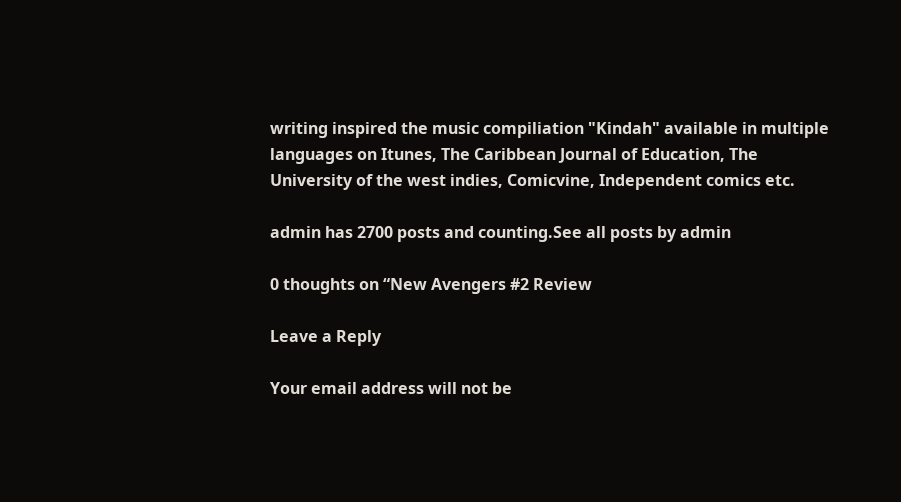writing inspired the music compiliation "Kindah" available in multiple languages on Itunes, The Caribbean Journal of Education, The University of the west indies, Comicvine, Independent comics etc.

admin has 2700 posts and counting.See all posts by admin

0 thoughts on “New Avengers #2 Review

Leave a Reply

Your email address will not be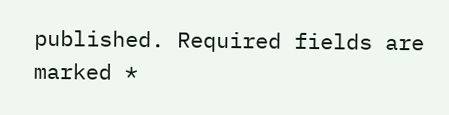published. Required fields are marked *